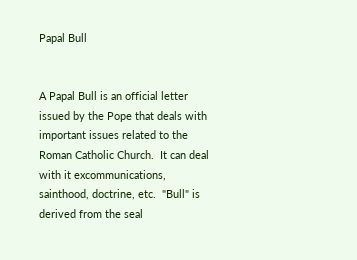Papal Bull


A Papal Bull is an official letter issued by the Pope that deals with important issues related to the Roman Catholic Church.  It can deal with it excommunications, sainthood, doctrine, etc.  "Bull" is derived from the seal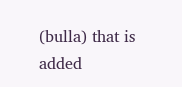(bulla) that is added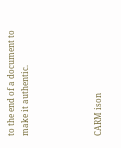to the end of a document to make it authentic.




CARM ison